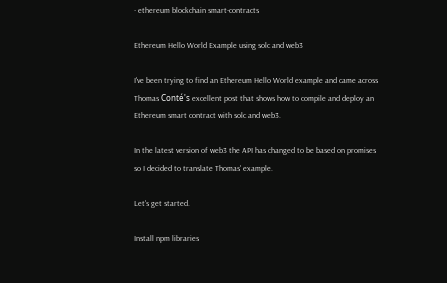· ethereum blockchain smart-contracts

Ethereum Hello World Example using solc and web3

I've been trying to find an Ethereum Hello World example and came across Thomas Conté's excellent post that shows how to compile and deploy an Ethereum smart contract with solc and web3.

In the latest version of web3 the API has changed to be based on promises so I decided to translate Thomas' example.

Let's get started.

Install npm libraries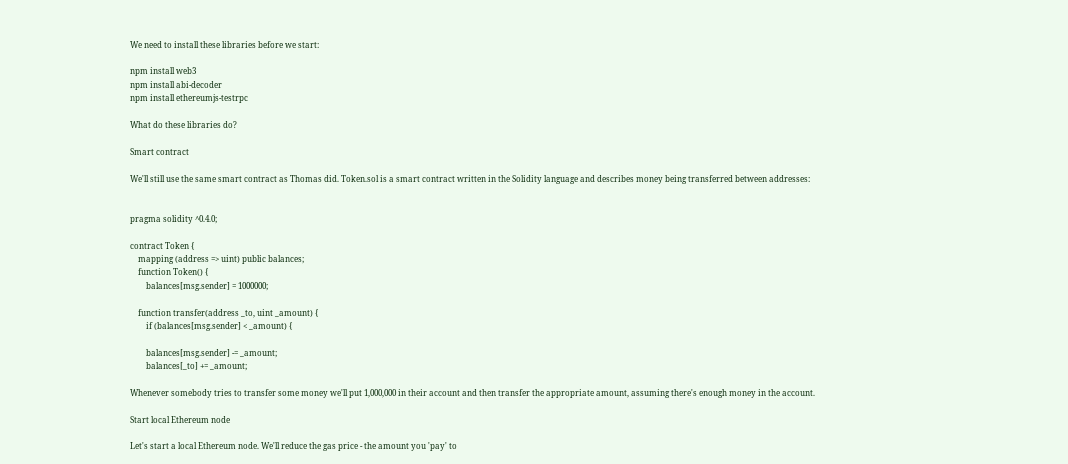We need to install these libraries before we start:

npm install web3
npm install abi-decoder
npm install ethereumjs-testrpc

What do these libraries do?

Smart contract

We'll still use the same smart contract as Thomas did. Token.sol is a smart contract written in the Solidity language and describes money being transferred between addresses:


pragma solidity ^0.4.0;

contract Token {
    mapping (address => uint) public balances;
    function Token() {
        balances[msg.sender] = 1000000;

    function transfer(address _to, uint _amount) {
        if (balances[msg.sender] < _amount) {

        balances[msg.sender] -= _amount;
        balances[_to] += _amount;

Whenever somebody tries to transfer some money we'll put 1,000,000 in their account and then transfer the appropriate amount, assuming there's enough money in the account.

Start local Ethereum node

Let's start a local Ethereum node. We'll reduce the gas price - the amount you 'pay' to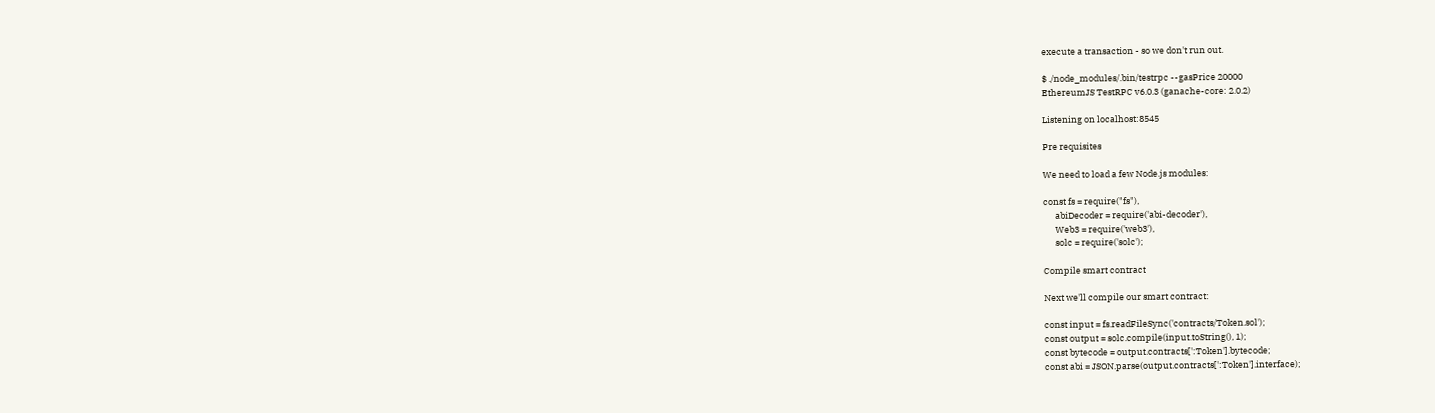execute a transaction - so we don't run out.

$ ./node_modules/.bin/testrpc --gasPrice 20000
EthereumJS TestRPC v6.0.3 (ganache-core: 2.0.2)

Listening on localhost:8545

Pre requisites

We need to load a few Node.js modules:

const fs = require("fs"),
      abiDecoder = require('abi-decoder'),
      Web3 = require('web3'),
      solc = require('solc');

Compile smart contract

Next we'll compile our smart contract:

const input = fs.readFileSync('contracts/Token.sol');
const output = solc.compile(input.toString(), 1);
const bytecode = output.contracts[':Token'].bytecode;
const abi = JSON.parse(output.contracts[':Token'].interface);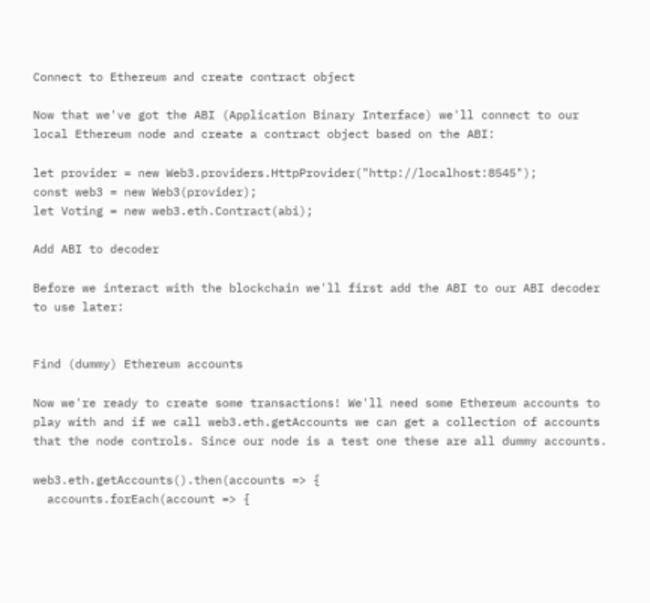Connect to Ethereum and create contract object

Now that we've got the ABI (Application Binary Interface) we'll connect to our local Ethereum node and create a contract object based on the ABI:

let provider = new Web3.providers.HttpProvider("http://localhost:8545");
const web3 = new Web3(provider);
let Voting = new web3.eth.Contract(abi);

Add ABI to decoder

Before we interact with the blockchain we'll first add the ABI to our ABI decoder to use later:


Find (dummy) Ethereum accounts

Now we're ready to create some transactions! We'll need some Ethereum accounts to play with and if we call web3.eth.getAccounts we can get a collection of accounts that the node controls. Since our node is a test one these are all dummy accounts.

web3.eth.getAccounts().then(accounts => {
  accounts.forEach(account => {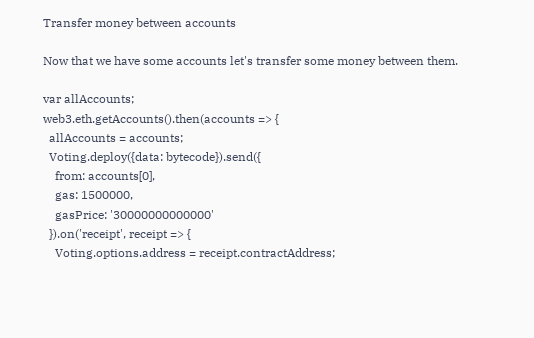Transfer money between accounts

Now that we have some accounts let's transfer some money between them.

var allAccounts;
web3.eth.getAccounts().then(accounts => {
  allAccounts = accounts;
  Voting.deploy({data: bytecode}).send({
    from: accounts[0],
    gas: 1500000,
    gasPrice: '30000000000000'
  }).on('receipt', receipt => {
    Voting.options.address = receipt.contractAddress;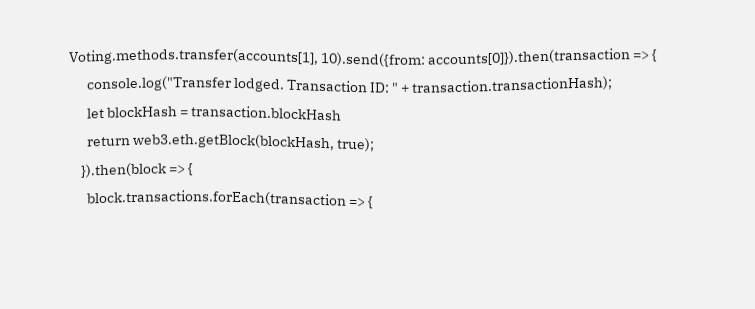Voting.methods.transfer(accounts[1], 10).send({from: accounts[0]}).then(transaction => {
      console.log("Transfer lodged. Transaction ID: " + transaction.transactionHash);
      let blockHash = transaction.blockHash
      return web3.eth.getBlock(blockHash, true);
    }).then(block => {
      block.transactions.forEach(transaction => {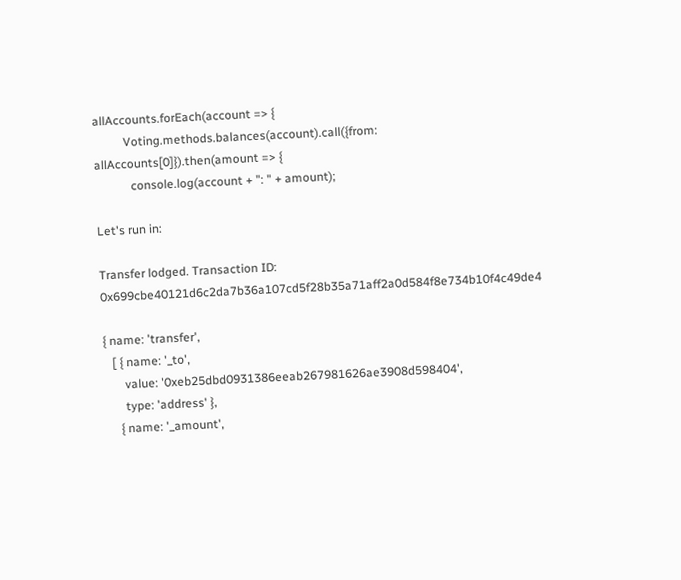allAccounts.forEach(account => {
          Voting.methods.balances(account).call({from: allAccounts[0]}).then(amount => {
            console.log(account + ": " + amount);

Let's run in:

Transfer lodged. Transaction ID: 0x699cbe40121d6c2da7b36a107cd5f28b35a71aff2a0d584f8e734b10f4c49de4

{ name: 'transfer',
   [ { name: '_to',
       value: '0xeb25dbd0931386eeab267981626ae3908d598404',
       type: 'address' },
     { name: '_amount',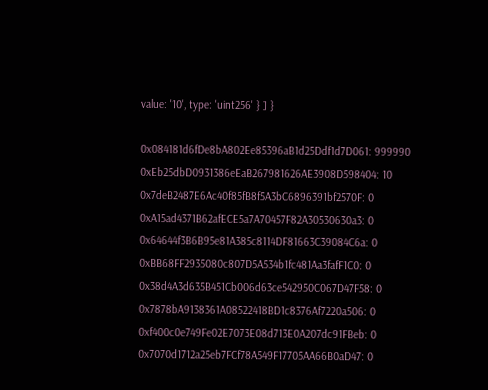value: '10', type: 'uint256' } ] }

0x084181d6fDe8bA802Ee85396aB1d25Ddf1d7D061: 999990
0xEb25dbD0931386eEaB267981626AE3908D598404: 10
0x7deB2487E6Ac40f85fB8f5A3bC6896391bf2570F: 0
0xA15ad4371B62afECE5a7A70457F82A30530630a3: 0
0x64644f3B6B95e81A385c8114DF81663C39084C6a: 0
0xBB68FF2935080c807D5A534b1fc481Aa3fafF1C0: 0
0x38d4A3d635B451Cb006d63ce542950C067D47F58: 0
0x7878bA9138361A08522418BD1c8376Af7220a506: 0
0xf400c0e749Fe02E7073E08d713E0A207dc91FBeb: 0
0x7070d1712a25eb7FCf78A549F17705AA66B0aD47: 0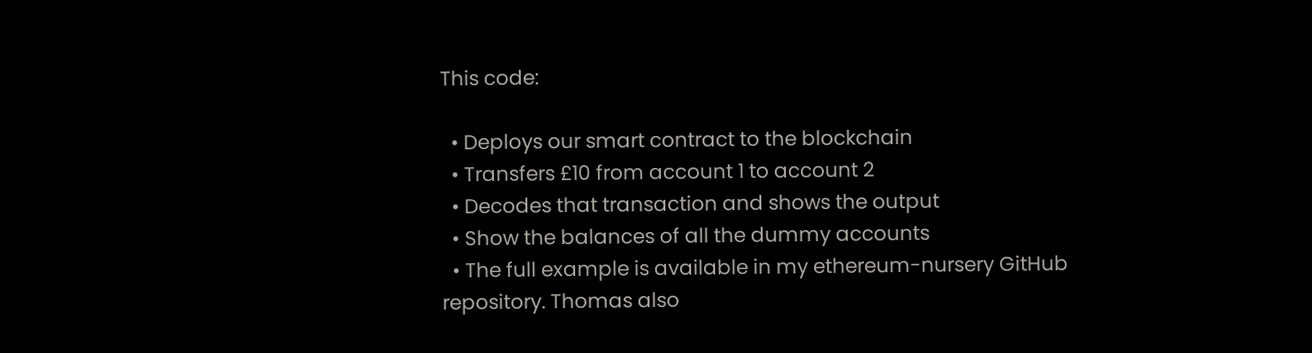This code:

  • Deploys our smart contract to the blockchain
  • Transfers £10 from account 1 to account 2
  • Decodes that transaction and shows the output
  • Show the balances of all the dummy accounts
  • The full example is available in my ethereum-nursery GitHub repository. Thomas also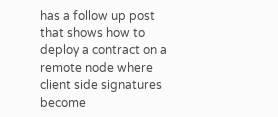has a follow up post that shows how to deploy a contract on a remote node where client side signatures become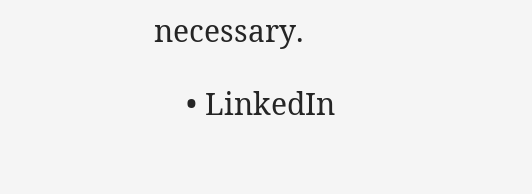necessary.

    • LinkedIn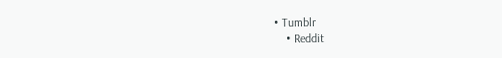• Tumblr
    • Reddit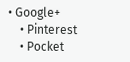• Google+
    • Pinterest
    • Pocket